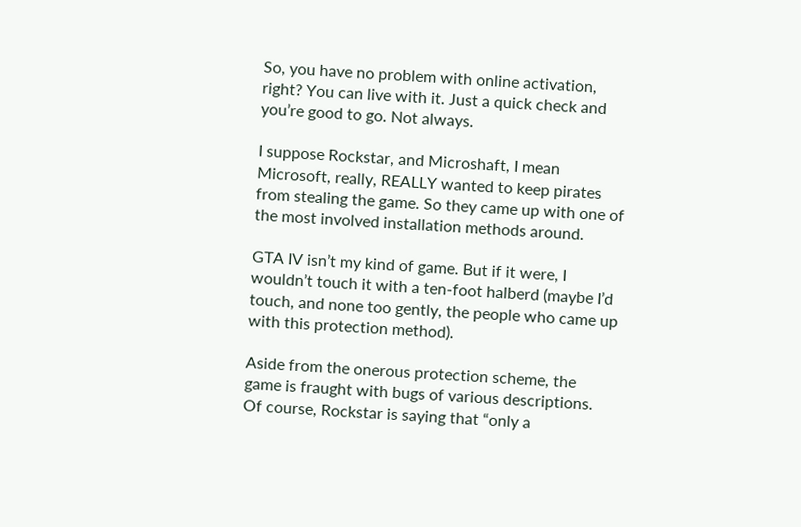So, you have no problem with online activation, right? You can live with it. Just a quick check and you’re good to go. Not always.

I suppose Rockstar, and Microshaft, I mean Microsoft, really, REALLY wanted to keep pirates from stealing the game. So they came up with one of the most involved installation methods around.

GTA IV isn’t my kind of game. But if it were, I wouldn’t touch it with a ten-foot halberd (maybe I’d touch, and none too gently, the people who came up with this protection method).

Aside from the onerous protection scheme, the game is fraught with bugs of various descriptions. Of course, Rockstar is saying that “only a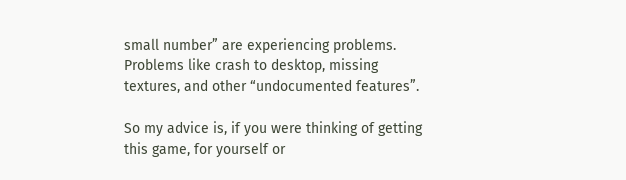small number” are experiencing problems. Problems like crash to desktop, missing textures, and other “undocumented features”.

So my advice is, if you were thinking of getting this game, for yourself or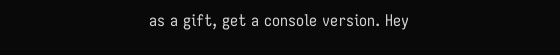as a gift, get a console version. Hey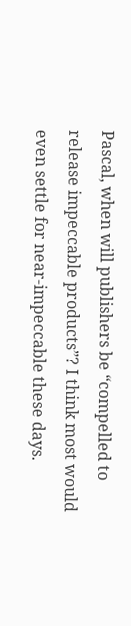Pascal, when will publishers be “compelled to release impeccable products”? I think most would even settle for near-impeccable these days.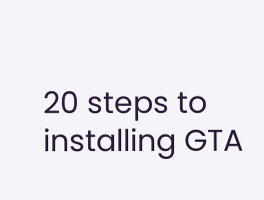20 steps to installing GTA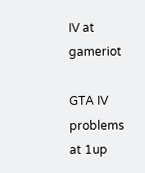IV at gameriot

GTA IV problems at 1up